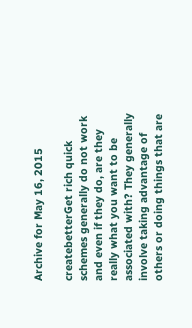Archive for May 16, 2015

createbetterGet rich quick schemes generally do not work and even if they do, are they really what you want to be associated with? They generally involve taking advantage of others or doing things that are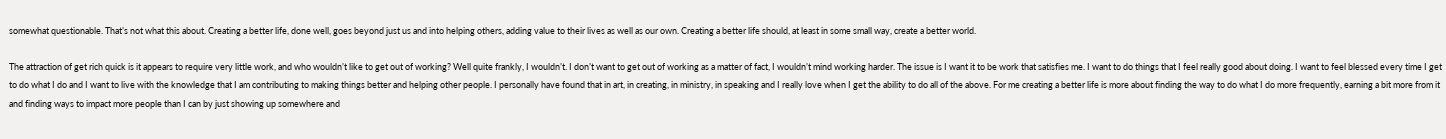somewhat questionable. That’s not what this about. Creating a better life, done well, goes beyond just us and into helping others, adding value to their lives as well as our own. Creating a better life should, at least in some small way, create a better world.

The attraction of get rich quick is it appears to require very little work, and who wouldn’t like to get out of working? Well quite frankly, I wouldn’t. I don’t want to get out of working as a matter of fact, I wouldn’t mind working harder. The issue is I want it to be work that satisfies me. I want to do things that I feel really good about doing. I want to feel blessed every time I get to do what I do and I want to live with the knowledge that I am contributing to making things better and helping other people. I personally have found that in art, in creating, in ministry, in speaking and I really love when I get the ability to do all of the above. For me creating a better life is more about finding the way to do what I do more frequently, earning a bit more from it and finding ways to impact more people than I can by just showing up somewhere and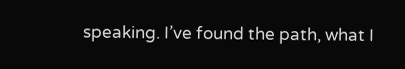speaking. I’ve found the path, what I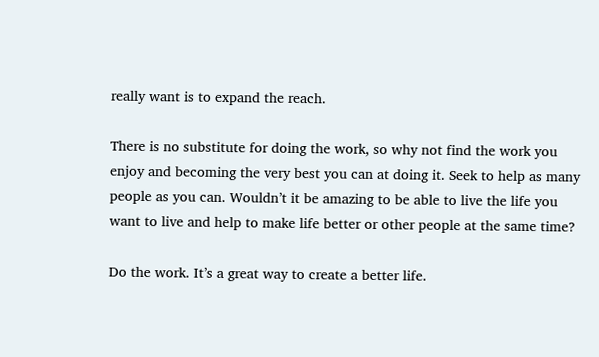really want is to expand the reach.

There is no substitute for doing the work, so why not find the work you enjoy and becoming the very best you can at doing it. Seek to help as many people as you can. Wouldn’t it be amazing to be able to live the life you want to live and help to make life better or other people at the same time?

Do the work. It’s a great way to create a better life.